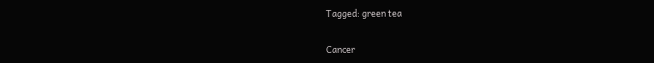Tagged: green tea


Cancer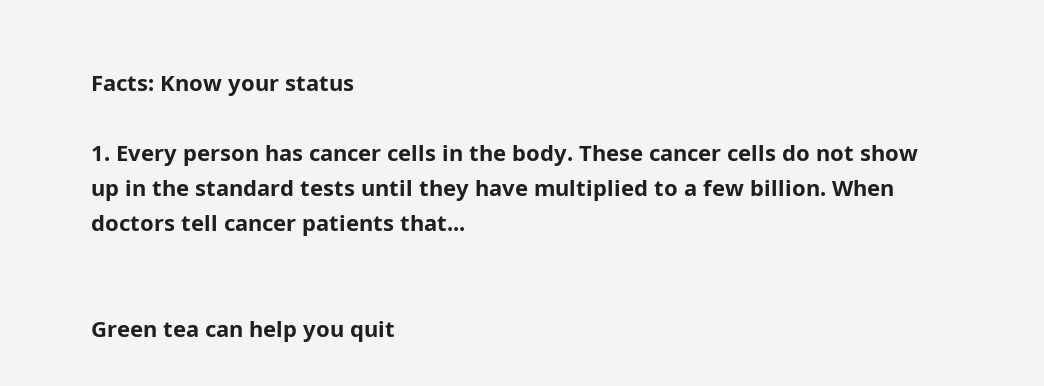Facts: Know your status

1. Every person has cancer cells in the body. These cancer cells do not show up in the standard tests until they have multiplied to a few billion. When doctors tell cancer patients that...


Green tea can help you quit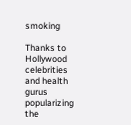smoking

Thanks to Hollywood celebrities and health gurus popularizing the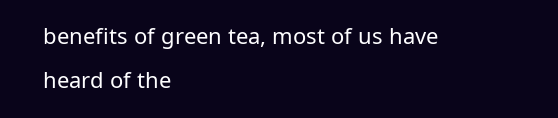benefits of green tea, most of us have heard of the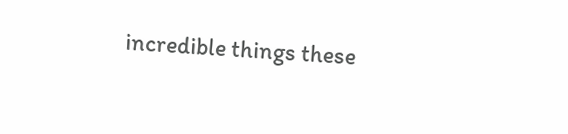incredible things these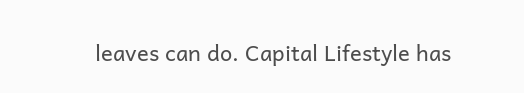leaves can do. Capital Lifestyle has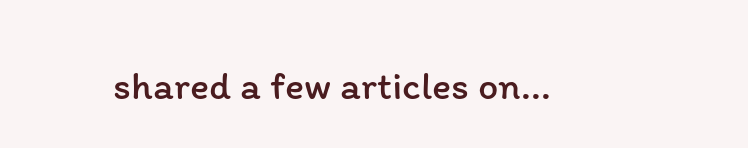shared a few articles on...